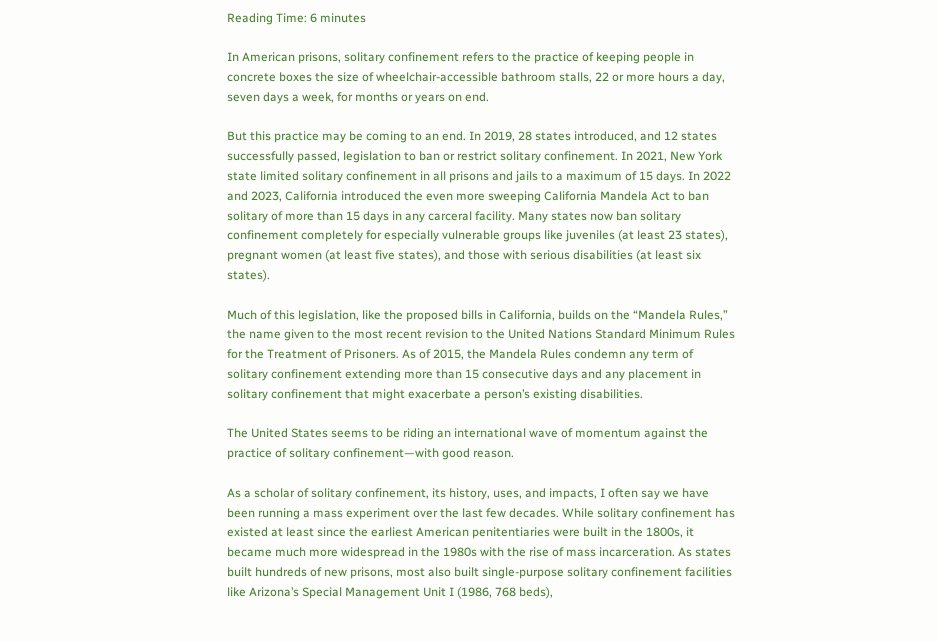Reading Time: 6 minutes

In American prisons, solitary confinement refers to the practice of keeping people in concrete boxes the size of wheelchair-accessible bathroom stalls, 22 or more hours a day, seven days a week, for months or years on end.

But this practice may be coming to an end. In 2019, 28 states introduced, and 12 states successfully passed, legislation to ban or restrict solitary confinement. In 2021, New York state limited solitary confinement in all prisons and jails to a maximum of 15 days. In 2022 and 2023, California introduced the even more sweeping California Mandela Act to ban solitary of more than 15 days in any carceral facility. Many states now ban solitary confinement completely for especially vulnerable groups like juveniles (at least 23 states), pregnant women (at least five states), and those with serious disabilities (at least six states).

Much of this legislation, like the proposed bills in California, builds on the “Mandela Rules,” the name given to the most recent revision to the United Nations Standard Minimum Rules for the Treatment of Prisoners. As of 2015, the Mandela Rules condemn any term of solitary confinement extending more than 15 consecutive days and any placement in solitary confinement that might exacerbate a person’s existing disabilities.

The United States seems to be riding an international wave of momentum against the practice of solitary confinement—with good reason.

As a scholar of solitary confinement, its history, uses, and impacts, I often say we have been running a mass experiment over the last few decades. While solitary confinement has existed at least since the earliest American penitentiaries were built in the 1800s, it became much more widespread in the 1980s with the rise of mass incarceration. As states built hundreds of new prisons, most also built single-purpose solitary confinement facilities like Arizona’s Special Management Unit I (1986, 768 beds),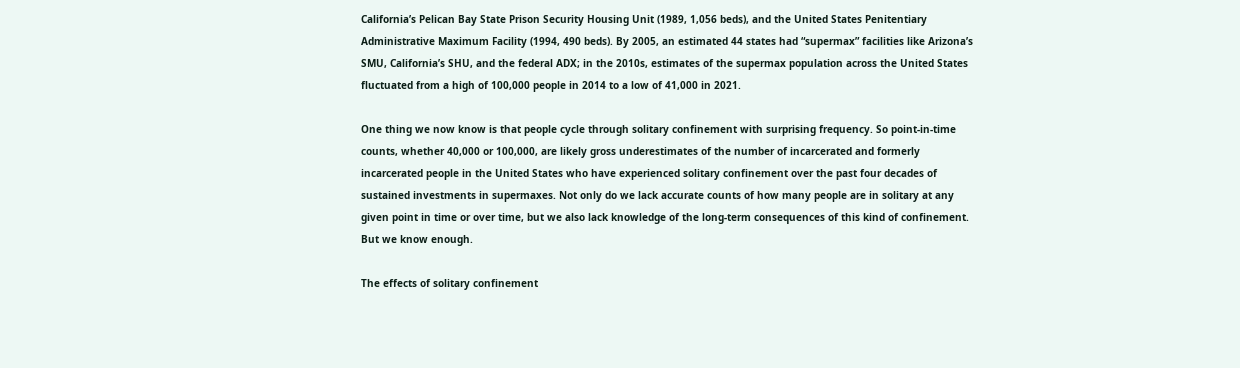California’s Pelican Bay State Prison Security Housing Unit (1989, 1,056 beds), and the United States Penitentiary Administrative Maximum Facility (1994, 490 beds). By 2005, an estimated 44 states had “supermax” facilities like Arizona’s SMU, California’s SHU, and the federal ADX; in the 2010s, estimates of the supermax population across the United States fluctuated from a high of 100,000 people in 2014 to a low of 41,000 in 2021.

One thing we now know is that people cycle through solitary confinement with surprising frequency. So point-in-time counts, whether 40,000 or 100,000, are likely gross underestimates of the number of incarcerated and formerly incarcerated people in the United States who have experienced solitary confinement over the past four decades of sustained investments in supermaxes. Not only do we lack accurate counts of how many people are in solitary at any given point in time or over time, but we also lack knowledge of the long-term consequences of this kind of confinement. But we know enough.

The effects of solitary confinement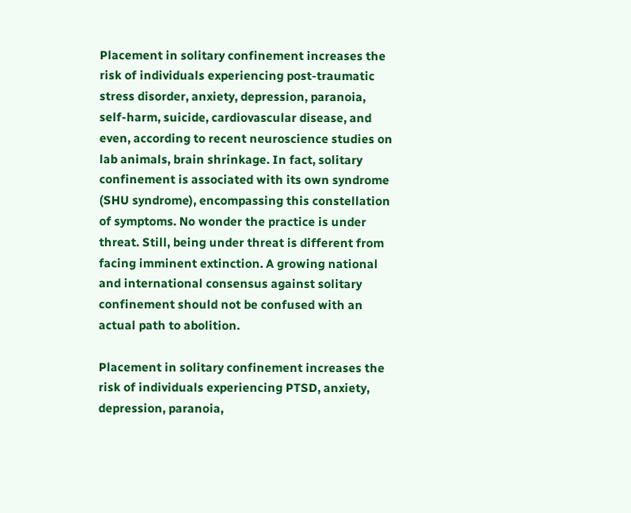Placement in solitary confinement increases the risk of individuals experiencing post-traumatic stress disorder, anxiety, depression, paranoia, self-harm, suicide, cardiovascular disease, and even, according to recent neuroscience studies on lab animals, brain shrinkage. In fact, solitary confinement is associated with its own syndrome (SHU syndrome), encompassing this constellation of symptoms. No wonder the practice is under threat. Still, being under threat is different from facing imminent extinction. A growing national and international consensus against solitary confinement should not be confused with an actual path to abolition.

Placement in solitary confinement increases the risk of individuals experiencing PTSD, anxiety, depression, paranoia,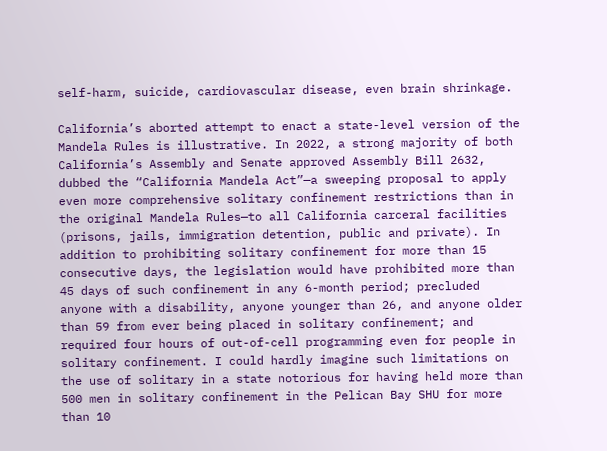self-harm, suicide, cardiovascular disease, even brain shrinkage.

California’s aborted attempt to enact a state-level version of the Mandela Rules is illustrative. In 2022, a strong majority of both California’s Assembly and Senate approved Assembly Bill 2632, dubbed the “California Mandela Act”—a sweeping proposal to apply even more comprehensive solitary confinement restrictions than in the original Mandela Rules—to all California carceral facilities (prisons, jails, immigration detention, public and private). In addition to prohibiting solitary confinement for more than 15 consecutive days, the legislation would have prohibited more than 45 days of such confinement in any 6-month period; precluded anyone with a disability, anyone younger than 26, and anyone older than 59 from ever being placed in solitary confinement; and required four hours of out-of-cell programming even for people in solitary confinement. I could hardly imagine such limitations on the use of solitary in a state notorious for having held more than 500 men in solitary confinement in the Pelican Bay SHU for more than 10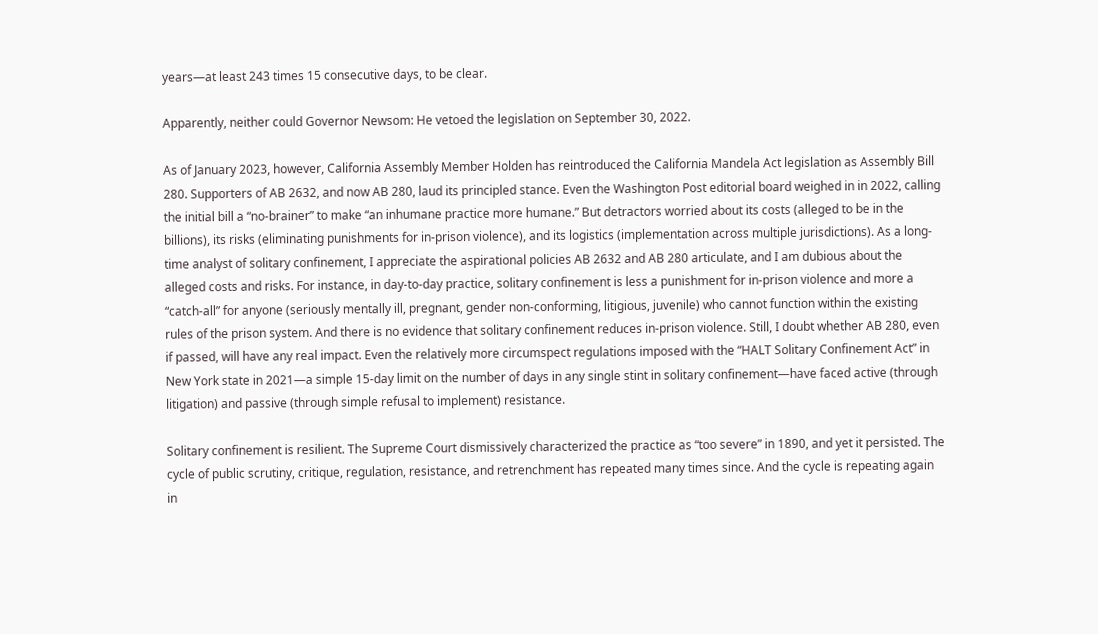years—at least 243 times 15 consecutive days, to be clear.

Apparently, neither could Governor Newsom: He vetoed the legislation on September 30, 2022.

As of January 2023, however, California Assembly Member Holden has reintroduced the California Mandela Act legislation as Assembly Bill 280. Supporters of AB 2632, and now AB 280, laud its principled stance. Even the Washington Post editorial board weighed in in 2022, calling the initial bill a “no-brainer” to make “an inhumane practice more humane.” But detractors worried about its costs (alleged to be in the billions), its risks (eliminating punishments for in-prison violence), and its logistics (implementation across multiple jurisdictions). As a long-time analyst of solitary confinement, I appreciate the aspirational policies AB 2632 and AB 280 articulate, and I am dubious about the alleged costs and risks. For instance, in day-to-day practice, solitary confinement is less a punishment for in-prison violence and more a “catch-all” for anyone (seriously mentally ill, pregnant, gender non-conforming, litigious, juvenile) who cannot function within the existing rules of the prison system. And there is no evidence that solitary confinement reduces in-prison violence. Still, I doubt whether AB 280, even if passed, will have any real impact. Even the relatively more circumspect regulations imposed with the “HALT Solitary Confinement Act” in New York state in 2021—a simple 15-day limit on the number of days in any single stint in solitary confinement—have faced active (through litigation) and passive (through simple refusal to implement) resistance.

Solitary confinement is resilient. The Supreme Court dismissively characterized the practice as “too severe” in 1890, and yet it persisted. The cycle of public scrutiny, critique, regulation, resistance, and retrenchment has repeated many times since. And the cycle is repeating again in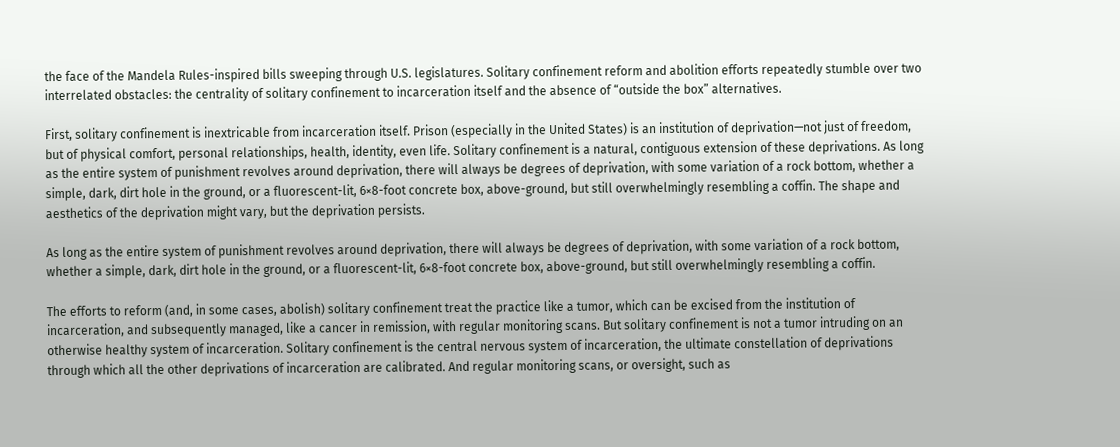the face of the Mandela Rules-inspired bills sweeping through U.S. legislatures. Solitary confinement reform and abolition efforts repeatedly stumble over two interrelated obstacles: the centrality of solitary confinement to incarceration itself and the absence of “outside the box” alternatives.

First, solitary confinement is inextricable from incarceration itself. Prison (especially in the United States) is an institution of deprivation—not just of freedom, but of physical comfort, personal relationships, health, identity, even life. Solitary confinement is a natural, contiguous extension of these deprivations. As long as the entire system of punishment revolves around deprivation, there will always be degrees of deprivation, with some variation of a rock bottom, whether a simple, dark, dirt hole in the ground, or a fluorescent-lit, 6×8-foot concrete box, above-ground, but still overwhelmingly resembling a coffin. The shape and aesthetics of the deprivation might vary, but the deprivation persists.

As long as the entire system of punishment revolves around deprivation, there will always be degrees of deprivation, with some variation of a rock bottom, whether a simple, dark, dirt hole in the ground, or a fluorescent-lit, 6×8-foot concrete box, above-ground, but still overwhelmingly resembling a coffin.

The efforts to reform (and, in some cases, abolish) solitary confinement treat the practice like a tumor, which can be excised from the institution of incarceration, and subsequently managed, like a cancer in remission, with regular monitoring scans. But solitary confinement is not a tumor intruding on an otherwise healthy system of incarceration. Solitary confinement is the central nervous system of incarceration, the ultimate constellation of deprivations through which all the other deprivations of incarceration are calibrated. And regular monitoring scans, or oversight, such as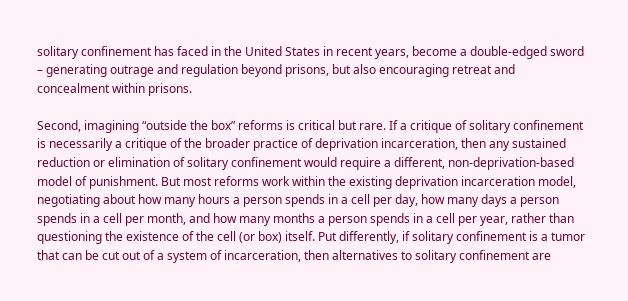solitary confinement has faced in the United States in recent years, become a double-edged sword – generating outrage and regulation beyond prisons, but also encouraging retreat and concealment within prisons.

Second, imagining “outside the box” reforms is critical but rare. If a critique of solitary confinement is necessarily a critique of the broader practice of deprivation incarceration, then any sustained reduction or elimination of solitary confinement would require a different, non-deprivation-based model of punishment. But most reforms work within the existing deprivation incarceration model, negotiating about how many hours a person spends in a cell per day, how many days a person spends in a cell per month, and how many months a person spends in a cell per year, rather than questioning the existence of the cell (or box) itself. Put differently, if solitary confinement is a tumor that can be cut out of a system of incarceration, then alternatives to solitary confinement are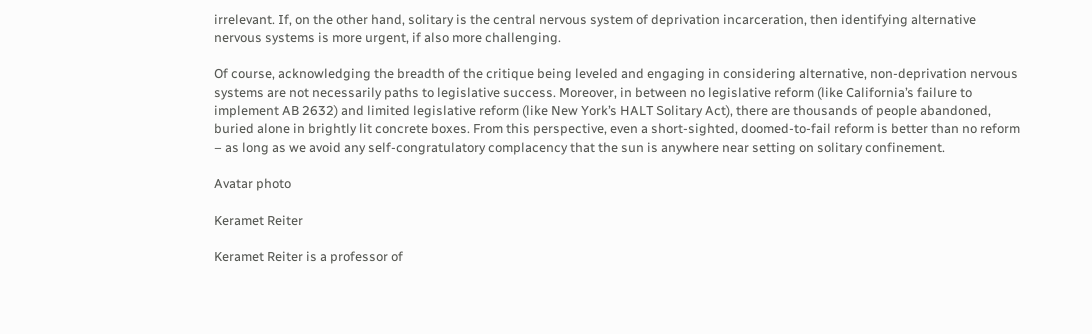irrelevant. If, on the other hand, solitary is the central nervous system of deprivation incarceration, then identifying alternative nervous systems is more urgent, if also more challenging.

Of course, acknowledging the breadth of the critique being leveled and engaging in considering alternative, non-deprivation nervous systems are not necessarily paths to legislative success. Moreover, in between no legislative reform (like California’s failure to implement AB 2632) and limited legislative reform (like New York’s HALT Solitary Act), there are thousands of people abandoned, buried alone in brightly lit concrete boxes. From this perspective, even a short-sighted, doomed-to-fail reform is better than no reform – as long as we avoid any self-congratulatory complacency that the sun is anywhere near setting on solitary confinement.

Avatar photo

Keramet Reiter

Keramet Reiter is a professor of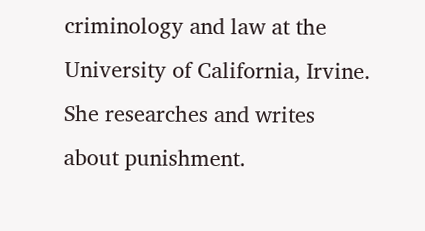criminology and law at the University of California, Irvine. She researches and writes about punishment.